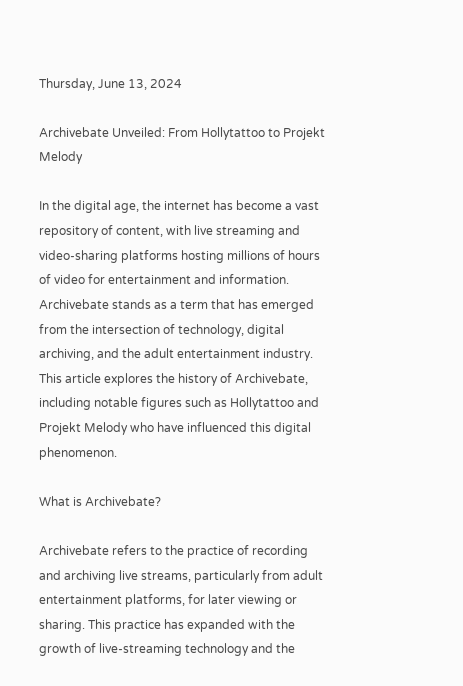Thursday, June 13, 2024

Archivebate Unveiled: From Hollytattoo to Projekt Melody

In the digital age, the internet has become a vast repository of content, with live streaming and video-sharing platforms hosting millions of hours of video for entertainment and information. Archivebate stands as a term that has emerged from the intersection of technology, digital archiving, and the adult entertainment industry. This article explores the history of Archivebate, including notable figures such as Hollytattoo and Projekt Melody who have influenced this digital phenomenon.

What is Archivebate?

Archivebate refers to the practice of recording and archiving live streams, particularly from adult entertainment platforms, for later viewing or sharing. This practice has expanded with the growth of live-streaming technology and the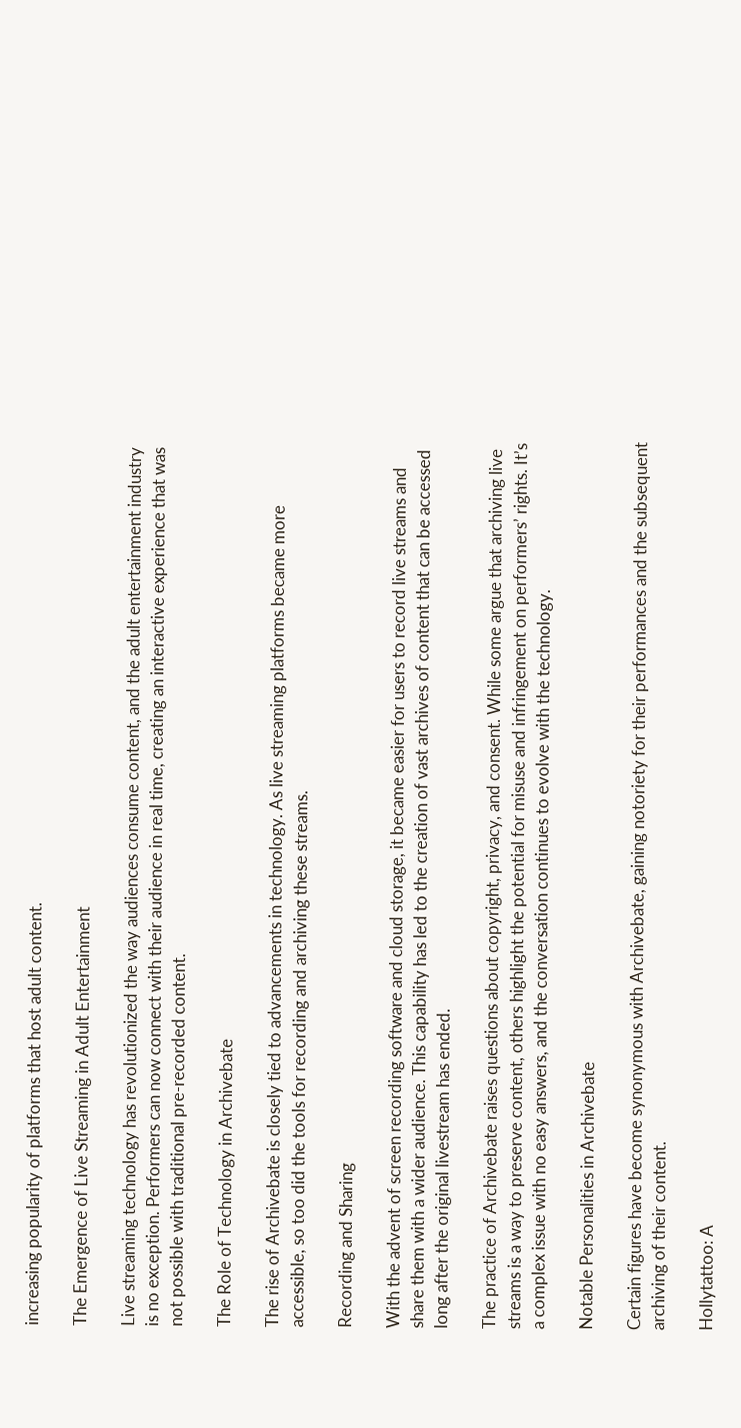increasing popularity of platforms that host adult content.

The Emergence of Live Streaming in Adult Entertainment

Live streaming technology has revolutionized the way audiences consume content, and the adult entertainment industry is no exception. Performers can now connect with their audience in real time, creating an interactive experience that was not possible with traditional pre-recorded content.

The Role of Technology in Archivebate

The rise of Archivebate is closely tied to advancements in technology. As live streaming platforms became more accessible, so too did the tools for recording and archiving these streams.

Recording and Sharing

With the advent of screen recording software and cloud storage, it became easier for users to record live streams and share them with a wider audience. This capability has led to the creation of vast archives of content that can be accessed long after the original livestream has ended.

The practice of Archivebate raises questions about copyright, privacy, and consent. While some argue that archiving live streams is a way to preserve content, others highlight the potential for misuse and infringement on performers’ rights. It’s a complex issue with no easy answers, and the conversation continues to evolve with the technology.

Notable Personalities in Archivebate

Certain figures have become synonymous with Archivebate, gaining notoriety for their performances and the subsequent archiving of their content.

Hollytattoo: A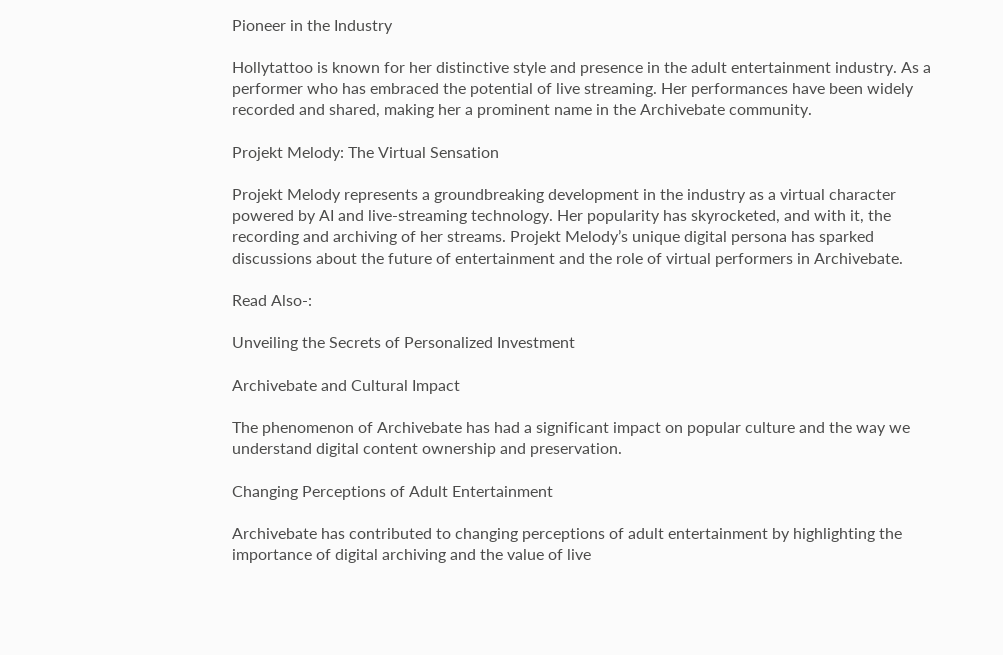Pioneer in the Industry

Hollytattoo is known for her distinctive style and presence in the adult entertainment industry. As a performer who has embraced the potential of live streaming. Her performances have been widely recorded and shared, making her a prominent name in the Archivebate community.

Projekt Melody: The Virtual Sensation

Projekt Melody represents a groundbreaking development in the industry as a virtual character powered by AI and live-streaming technology. Her popularity has skyrocketed, and with it, the recording and archiving of her streams. Projekt Melody’s unique digital persona has sparked discussions about the future of entertainment and the role of virtual performers in Archivebate.

Read Also-:

Unveiling the Secrets of Personalized Investment

Archivebate and Cultural Impact

The phenomenon of Archivebate has had a significant impact on popular culture and the way we understand digital content ownership and preservation.

Changing Perceptions of Adult Entertainment

Archivebate has contributed to changing perceptions of adult entertainment by highlighting the importance of digital archiving and the value of live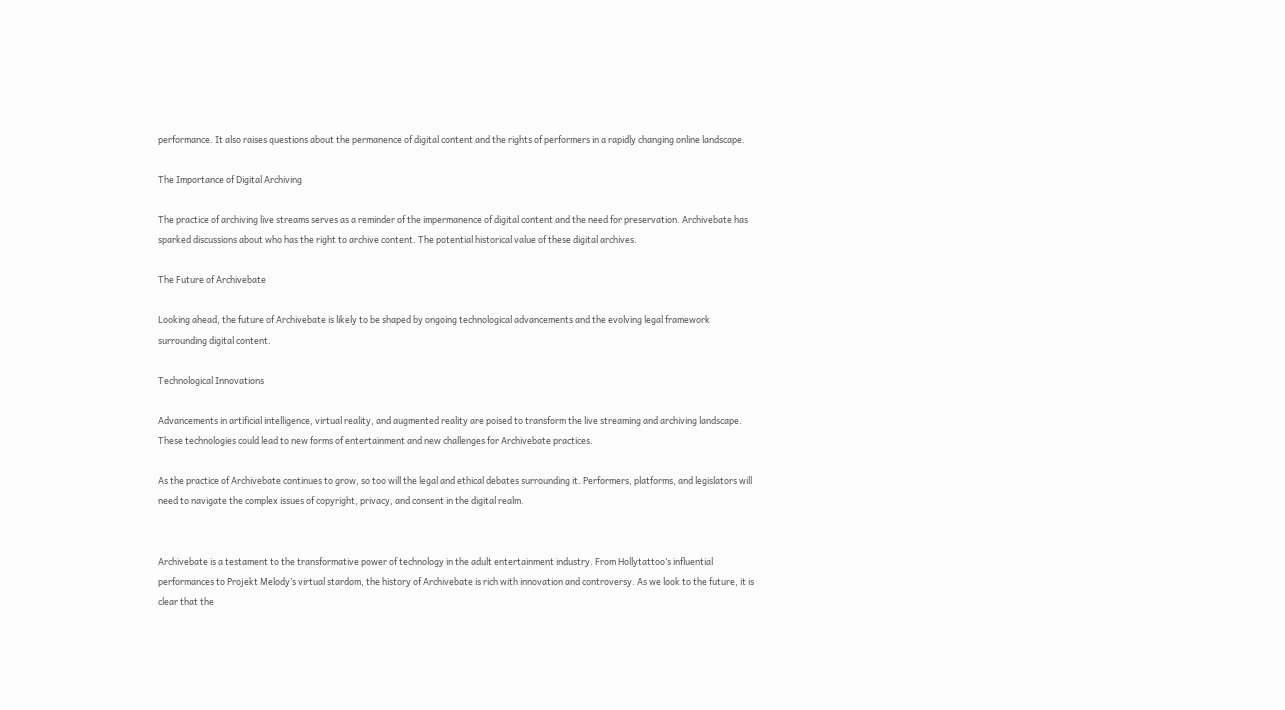performance. It also raises questions about the permanence of digital content and the rights of performers in a rapidly changing online landscape.

The Importance of Digital Archiving

The practice of archiving live streams serves as a reminder of the impermanence of digital content and the need for preservation. Archivebate has sparked discussions about who has the right to archive content. The potential historical value of these digital archives.

The Future of Archivebate

Looking ahead, the future of Archivebate is likely to be shaped by ongoing technological advancements and the evolving legal framework surrounding digital content.

Technological Innovations

Advancements in artificial intelligence, virtual reality, and augmented reality are poised to transform the live streaming and archiving landscape. These technologies could lead to new forms of entertainment and new challenges for Archivebate practices.

As the practice of Archivebate continues to grow, so too will the legal and ethical debates surrounding it. Performers, platforms, and legislators will need to navigate the complex issues of copyright, privacy, and consent in the digital realm.


Archivebate is a testament to the transformative power of technology in the adult entertainment industry. From Hollytattoo’s influential performances to Projekt Melody’s virtual stardom, the history of Archivebate is rich with innovation and controversy. As we look to the future, it is clear that the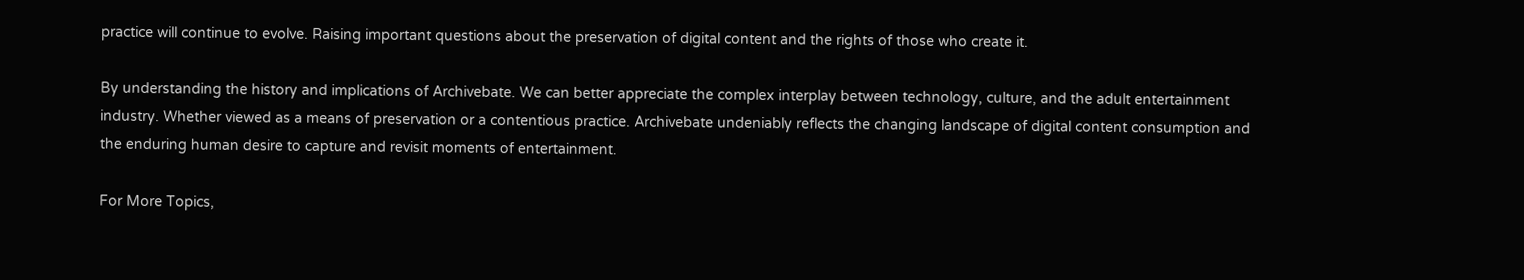practice will continue to evolve. Raising important questions about the preservation of digital content and the rights of those who create it.

By understanding the history and implications of Archivebate. We can better appreciate the complex interplay between technology, culture, and the adult entertainment industry. Whether viewed as a means of preservation or a contentious practice. Archivebate undeniably reflects the changing landscape of digital content consumption and the enduring human desire to capture and revisit moments of entertainment.

For More Topics,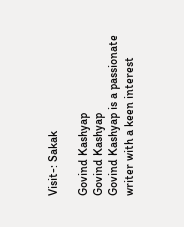Visit-: Sakak

Govind Kashyap
Govind Kashyap
Govind Kashyap is a passionate writer with a keen interest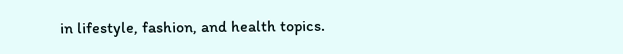in lifestyle, fashion, and health topics.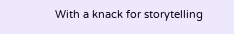With a knack for storytelling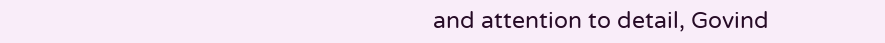and attention to detail, Govind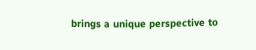brings a unique perspective to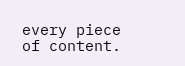every piece of content.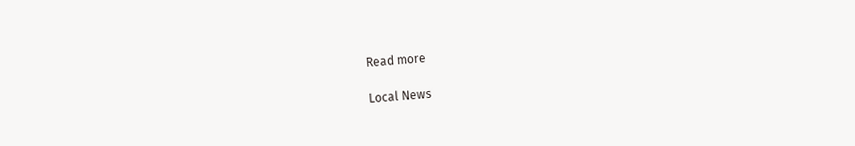Read more

Local News